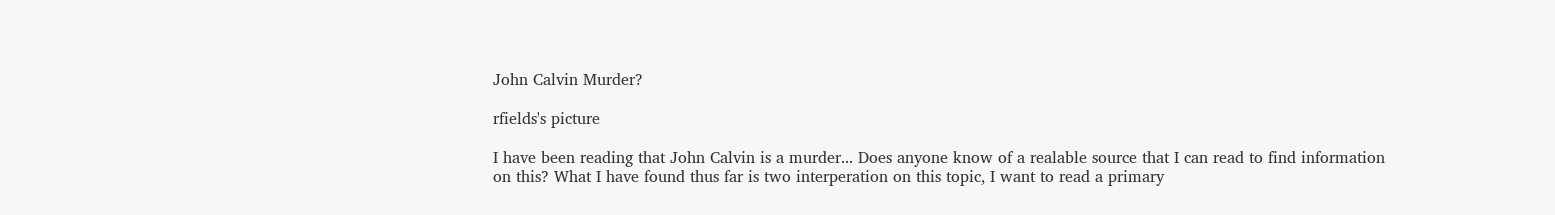John Calvin Murder?

rfields's picture

I have been reading that John Calvin is a murder... Does anyone know of a realable source that I can read to find information on this? What I have found thus far is two interperation on this topic, I want to read a primary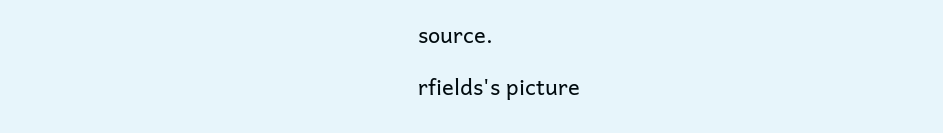source.

rfields's picture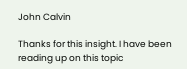John Calvin

Thanks for this insight. I have been reading up on this topic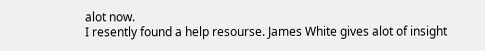alot now.
I resently found a help resourse. James White gives alot of insight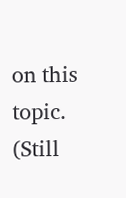on this topic. (Still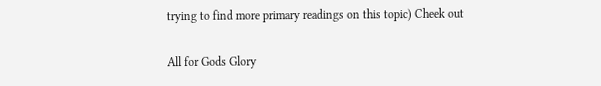trying to find more primary readings on this topic) Cheek out

All for Gods Glory